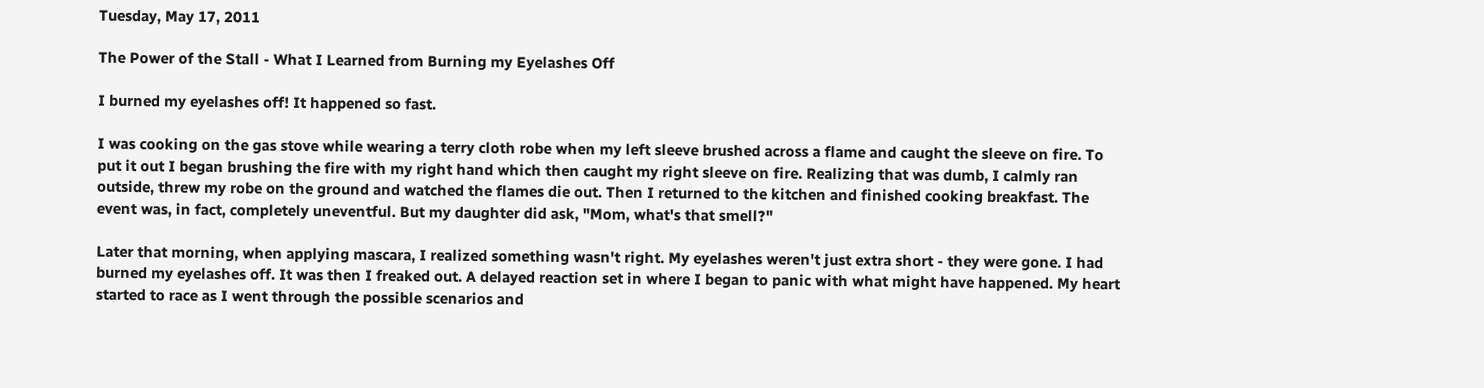Tuesday, May 17, 2011

The Power of the Stall - What I Learned from Burning my Eyelashes Off

I burned my eyelashes off! It happened so fast.

I was cooking on the gas stove while wearing a terry cloth robe when my left sleeve brushed across a flame and caught the sleeve on fire. To put it out I began brushing the fire with my right hand which then caught my right sleeve on fire. Realizing that was dumb, I calmly ran outside, threw my robe on the ground and watched the flames die out. Then I returned to the kitchen and finished cooking breakfast. The event was, in fact, completely uneventful. But my daughter did ask, "Mom, what's that smell?"

Later that morning, when applying mascara, I realized something wasn't right. My eyelashes weren't just extra short - they were gone. I had burned my eyelashes off. It was then I freaked out. A delayed reaction set in where I began to panic with what might have happened. My heart started to race as I went through the possible scenarios and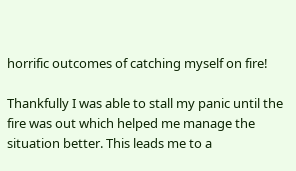horrific outcomes of catching myself on fire!

Thankfully I was able to stall my panic until the fire was out which helped me manage the situation better. This leads me to a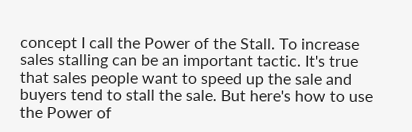concept I call the Power of the Stall. To increase sales stalling can be an important tactic. It's true that sales people want to speed up the sale and buyers tend to stall the sale. But here's how to use the Power of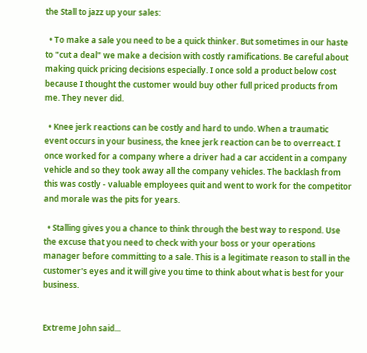the Stall to jazz up your sales:

  • To make a sale you need to be a quick thinker. But sometimes in our haste to "cut a deal" we make a decision with costly ramifications. Be careful about making quick pricing decisions especially. I once sold a product below cost because I thought the customer would buy other full priced products from me. They never did.

  • Knee jerk reactions can be costly and hard to undo. When a traumatic event occurs in your business, the knee jerk reaction can be to overreact. I once worked for a company where a driver had a car accident in a company vehicle and so they took away all the company vehicles. The backlash from this was costly - valuable employees quit and went to work for the competitor and morale was the pits for years.

  • Stalling gives you a chance to think through the best way to respond. Use the excuse that you need to check with your boss or your operations manager before committing to a sale. This is a legitimate reason to stall in the customer's eyes and it will give you time to think about what is best for your business.


Extreme John said...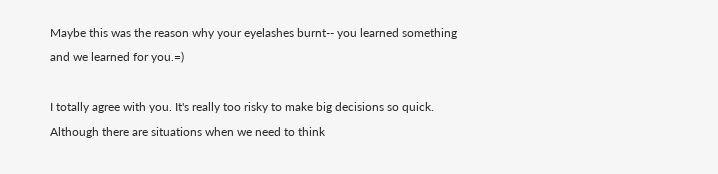Maybe this was the reason why your eyelashes burnt-- you learned something and we learned for you.=)

I totally agree with you. It's really too risky to make big decisions so quick. Although there are situations when we need to think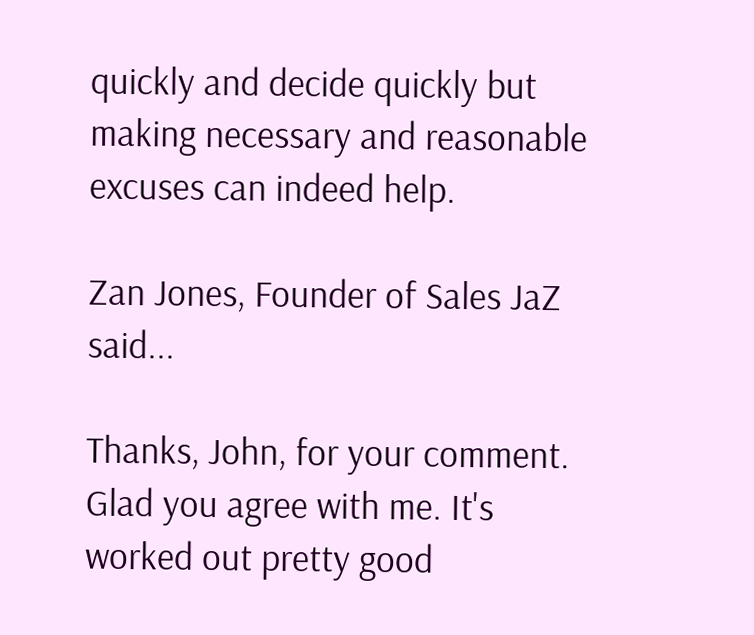quickly and decide quickly but making necessary and reasonable excuses can indeed help.

Zan Jones, Founder of Sales JaZ said...

Thanks, John, for your comment. Glad you agree with me. It's worked out pretty good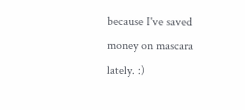because I've saved money on mascara lately. :)